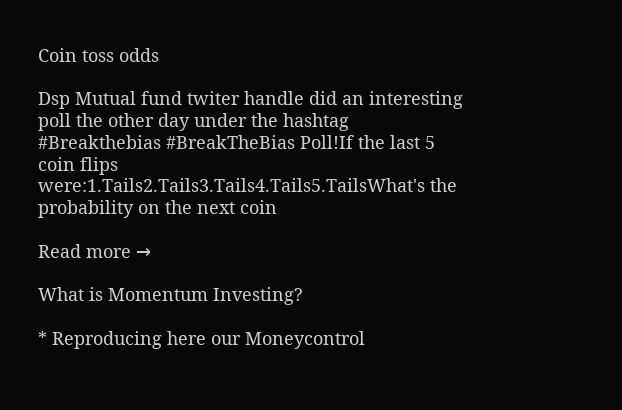Coin toss odds

Dsp Mutual fund twiter handle did an interesting poll the other day under the hashtag #Breakthebias #BreakTheBias Poll!If the last 5 coin flips were:1.Tails2.Tails3.Tails4.Tails5.TailsWhat's the probability on the next coin

Read more →

What is Momentum Investing?

* Reproducing here our Moneycontrol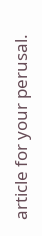article for your perusal.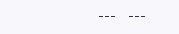---   ---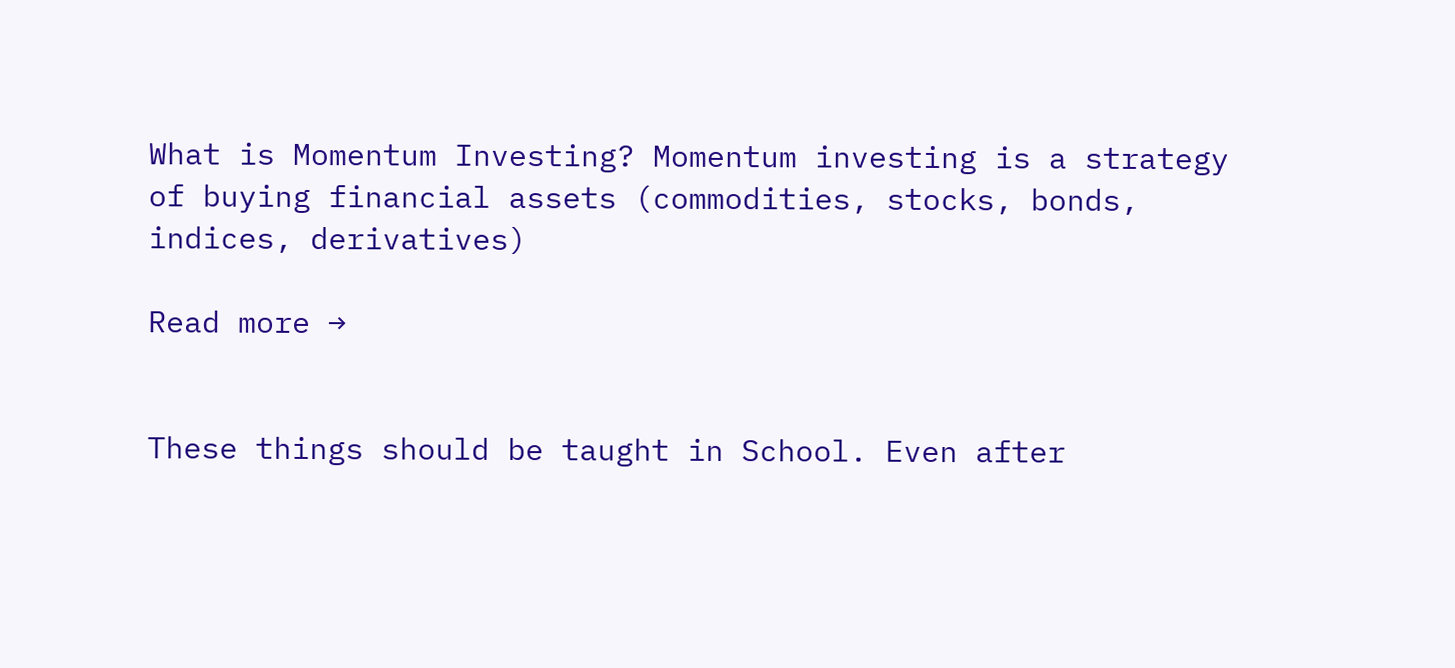What is Momentum Investing? Momentum investing is a strategy of buying financial assets (commodities, stocks, bonds, indices, derivatives)

Read more →


These things should be taught in School. Even after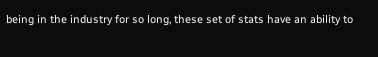being in the industry for so long, these set of stats have an ability to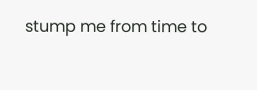stump me from time to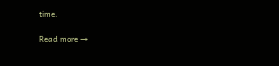time.

Read more →